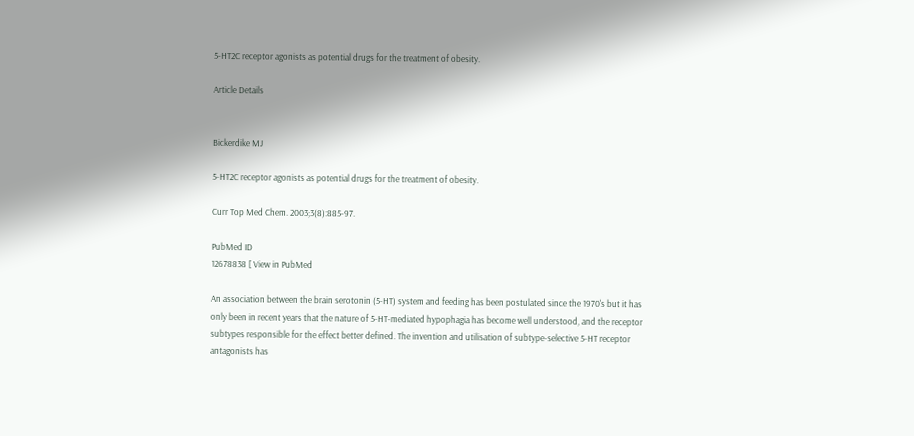5-HT2C receptor agonists as potential drugs for the treatment of obesity.

Article Details


Bickerdike MJ

5-HT2C receptor agonists as potential drugs for the treatment of obesity.

Curr Top Med Chem. 2003;3(8):885-97.

PubMed ID
12678838 [ View in PubMed

An association between the brain serotonin (5-HT) system and feeding has been postulated since the 1970's but it has only been in recent years that the nature of 5-HT-mediated hypophagia has become well understood, and the receptor subtypes responsible for the effect better defined. The invention and utilisation of subtype-selective 5-HT receptor antagonists has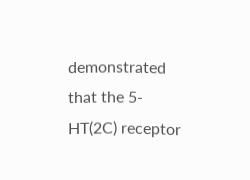demonstrated that the 5-HT(2C) receptor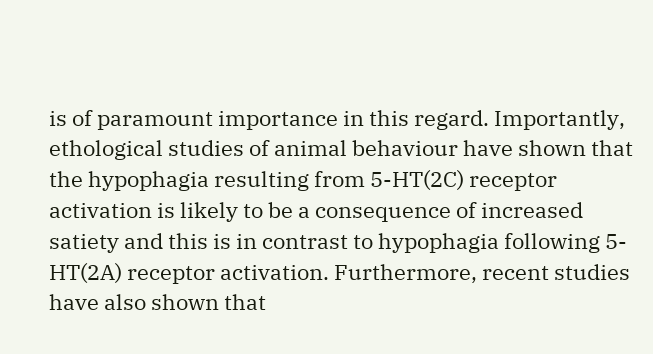is of paramount importance in this regard. Importantly, ethological studies of animal behaviour have shown that the hypophagia resulting from 5-HT(2C) receptor activation is likely to be a consequence of increased satiety and this is in contrast to hypophagia following 5-HT(2A) receptor activation. Furthermore, recent studies have also shown that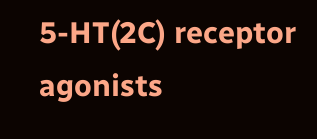5-HT(2C) receptor agonists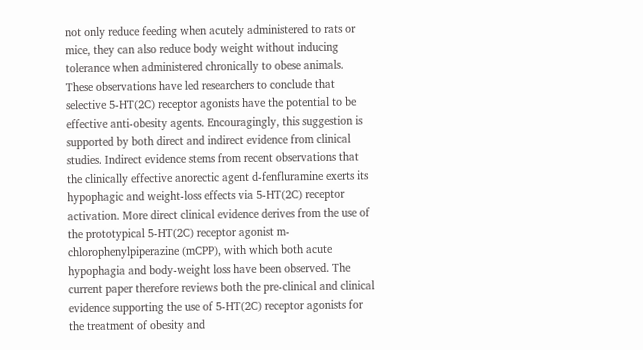not only reduce feeding when acutely administered to rats or mice, they can also reduce body weight without inducing tolerance when administered chronically to obese animals. These observations have led researchers to conclude that selective 5-HT(2C) receptor agonists have the potential to be effective anti-obesity agents. Encouragingly, this suggestion is supported by both direct and indirect evidence from clinical studies. Indirect evidence stems from recent observations that the clinically effective anorectic agent d-fenfluramine exerts its hypophagic and weight-loss effects via 5-HT(2C) receptor activation. More direct clinical evidence derives from the use of the prototypical 5-HT(2C) receptor agonist m-chlorophenylpiperazine (mCPP), with which both acute hypophagia and body-weight loss have been observed. The current paper therefore reviews both the pre-clinical and clinical evidence supporting the use of 5-HT(2C) receptor agonists for the treatment of obesity and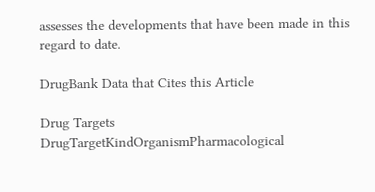assesses the developments that have been made in this regard to date.

DrugBank Data that Cites this Article

Drug Targets
DrugTargetKindOrganismPharmacological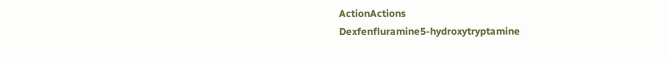ActionActions
Dexfenfluramine5-hydroxytryptamine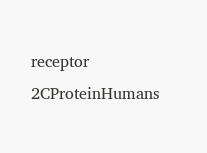receptor 2CProteinHumans